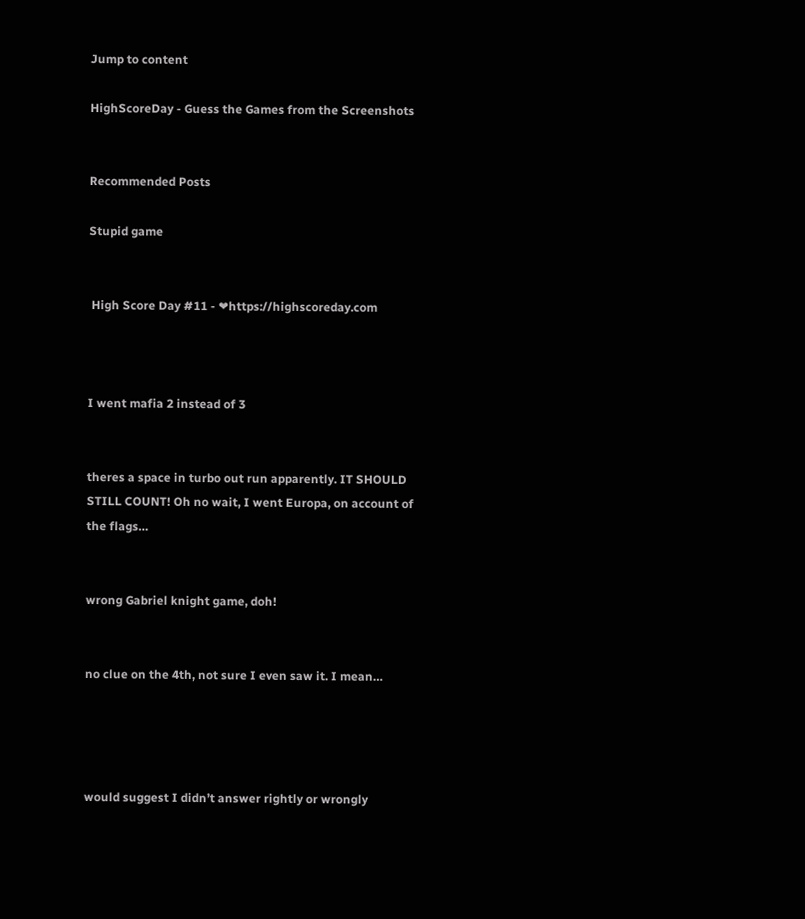Jump to content

HighScoreDay - Guess the Games from the Screenshots


Recommended Posts

Stupid game


 High Score Day #11 - ❤https://highscoreday.com



I went mafia 2 instead of 3


theres a space in turbo out run apparently. IT SHOULD STILL COUNT! Oh no wait, I went Europa, on account of the flags…


wrong Gabriel knight game, doh!


no clue on the 4th, not sure I even saw it. I mean…




would suggest I didn’t answer rightly or wrongly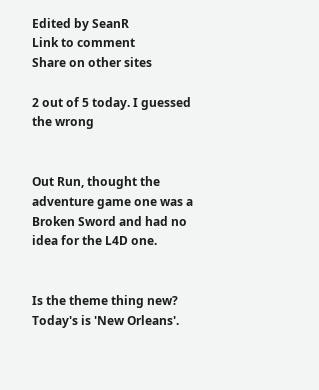Edited by SeanR
Link to comment
Share on other sites

2 out of 5 today. I guessed the wrong


Out Run, thought the adventure game one was a Broken Sword and had no idea for the L4D one.


Is the theme thing new? Today's is 'New Orleans'.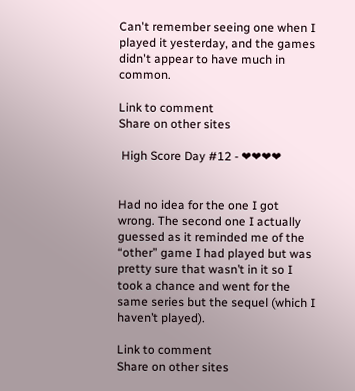Can't remember seeing one when I played it yesterday, and the games didn't appear to have much in common.

Link to comment
Share on other sites

 High Score Day #12 - ❤❤❤❤


Had no idea for the one I got wrong. The second one I actually guessed as it reminded me of the “other” game I had played but was pretty sure that wasn’t in it so I took a chance and went for the same series but the sequel (which I haven’t played).

Link to comment
Share on other sites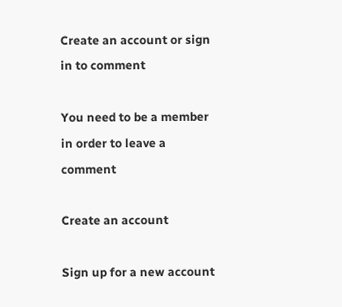Create an account or sign in to comment

You need to be a member in order to leave a comment

Create an account

Sign up for a new account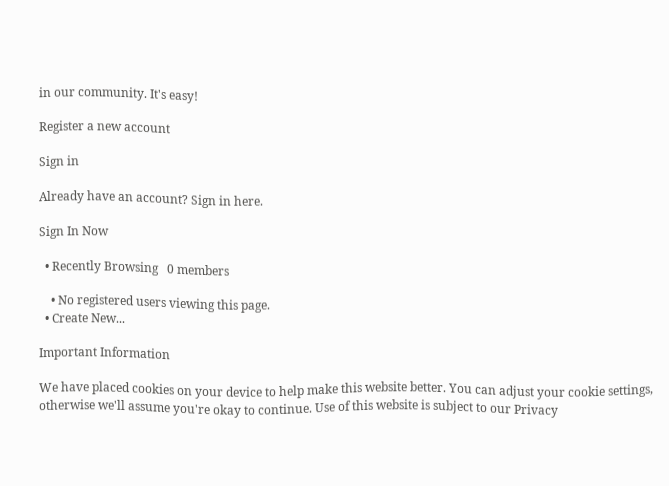in our community. It's easy!

Register a new account

Sign in

Already have an account? Sign in here.

Sign In Now

  • Recently Browsing   0 members

    • No registered users viewing this page.
  • Create New...

Important Information

We have placed cookies on your device to help make this website better. You can adjust your cookie settings, otherwise we'll assume you're okay to continue. Use of this website is subject to our Privacy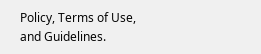Policy, Terms of Use, and Guidelines.